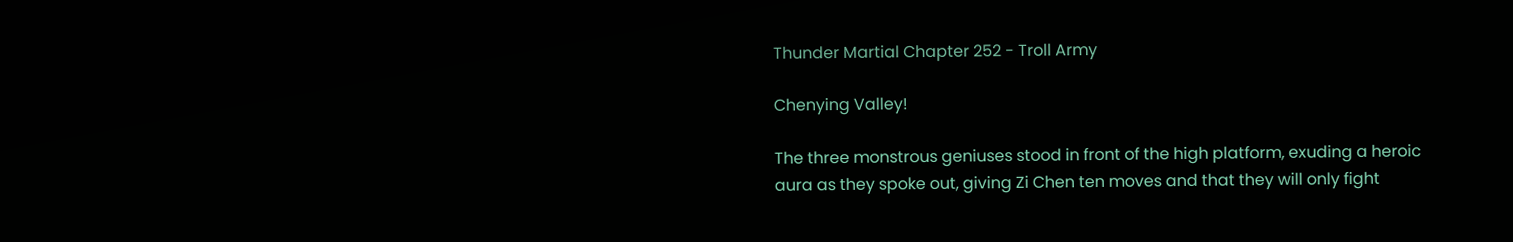Thunder Martial Chapter 252 - Troll Army

Chenying Valley!

The three monstrous geniuses stood in front of the high platform, exuding a heroic aura as they spoke out, giving Zi Chen ten moves and that they will only fight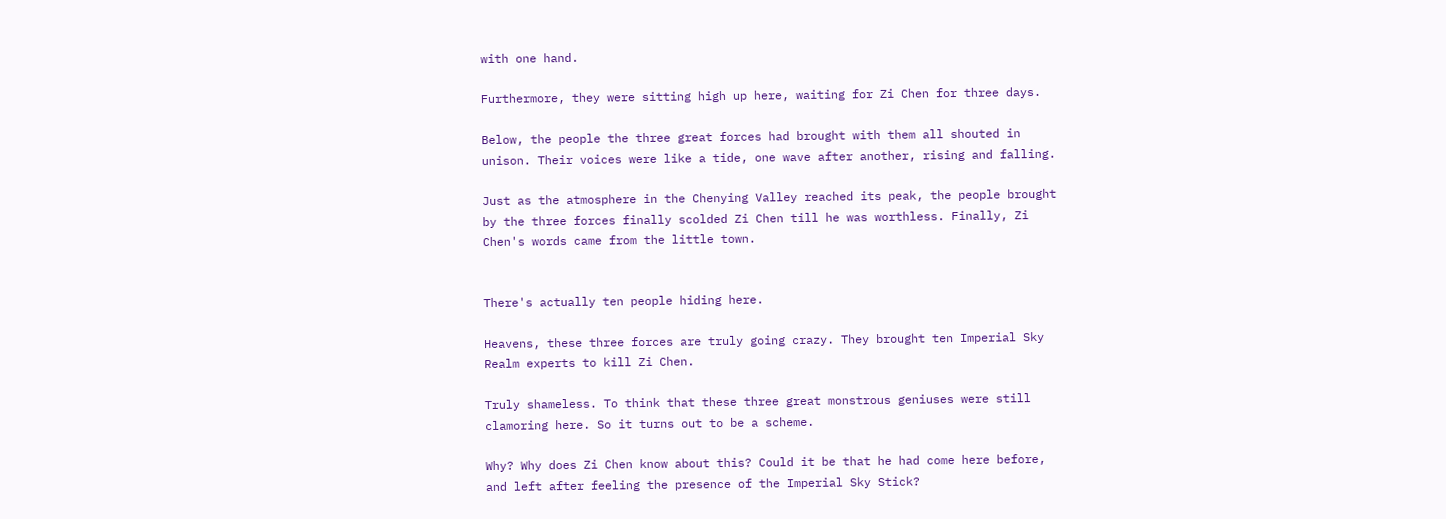with one hand.

Furthermore, they were sitting high up here, waiting for Zi Chen for three days.

Below, the people the three great forces had brought with them all shouted in unison. Their voices were like a tide, one wave after another, rising and falling.

Just as the atmosphere in the Chenying Valley reached its peak, the people brought by the three forces finally scolded Zi Chen till he was worthless. Finally, Zi Chen's words came from the little town.


There's actually ten people hiding here.

Heavens, these three forces are truly going crazy. They brought ten Imperial Sky Realm experts to kill Zi Chen.

Truly shameless. To think that these three great monstrous geniuses were still clamoring here. So it turns out to be a scheme.

Why? Why does Zi Chen know about this? Could it be that he had come here before, and left after feeling the presence of the Imperial Sky Stick?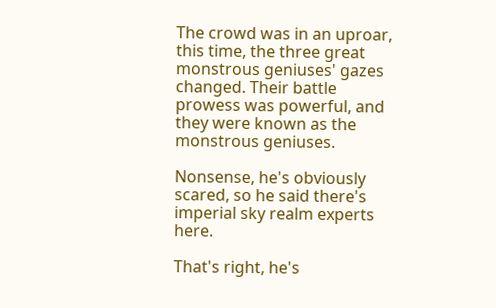The crowd was in an uproar, this time, the three great monstrous geniuses' gazes changed. Their battle prowess was powerful, and they were known as the monstrous geniuses.

Nonsense, he's obviously scared, so he said there's imperial sky realm experts here.

That's right, he's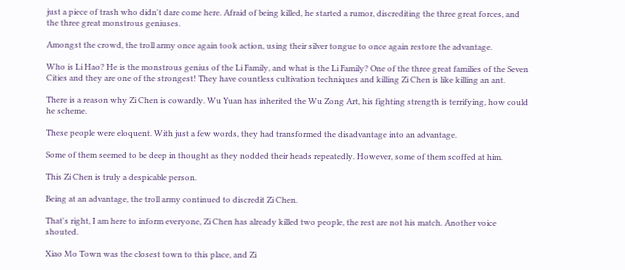just a piece of trash who didn't dare come here. Afraid of being killed, he started a rumor, discrediting the three great forces, and the three great monstrous geniuses.

Amongst the crowd, the troll army once again took action, using their silver tongue to once again restore the advantage.

Who is Li Hao? He is the monstrous genius of the Li Family, and what is the Li Family? One of the three great families of the Seven Cities and they are one of the strongest! They have countless cultivation techniques and killing Zi Chen is like killing an ant.

There is a reason why Zi Chen is cowardly. Wu Yuan has inherited the Wu Zong Art, his fighting strength is terrifying, how could he scheme.

These people were eloquent. With just a few words, they had transformed the disadvantage into an advantage.

Some of them seemed to be deep in thought as they nodded their heads repeatedly. However, some of them scoffed at him.

This Zi Chen is truly a despicable person.

Being at an advantage, the troll army continued to discredit Zi Chen.

That's right, I am here to inform everyone, Zi Chen has already killed two people, the rest are not his match. Another voice shouted.

Xiao Mo Town was the closest town to this place, and Zi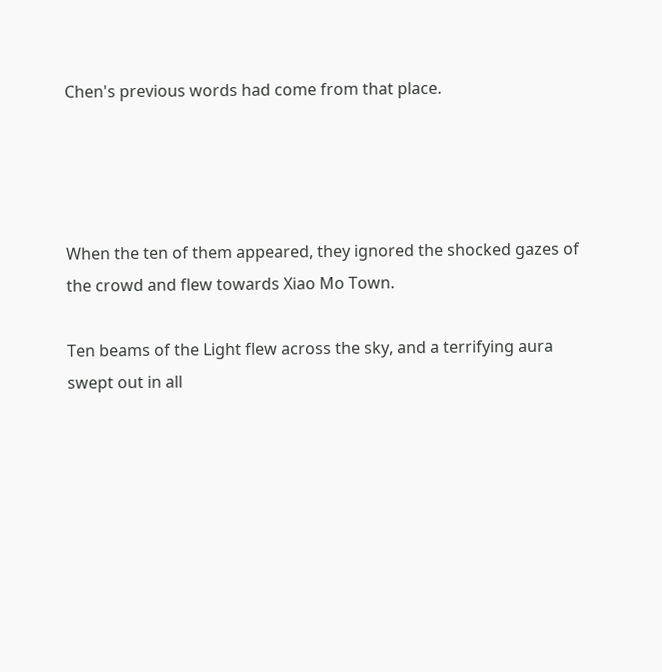Chen's previous words had come from that place.




When the ten of them appeared, they ignored the shocked gazes of the crowd and flew towards Xiao Mo Town.

Ten beams of the Light flew across the sky, and a terrifying aura swept out in all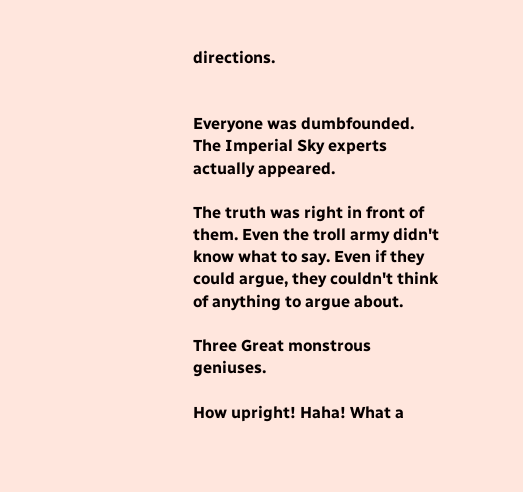directions.


Everyone was dumbfounded. The Imperial Sky experts actually appeared.

The truth was right in front of them. Even the troll army didn't know what to say. Even if they could argue, they couldn't think of anything to argue about.

Three Great monstrous geniuses.

How upright! Haha! What a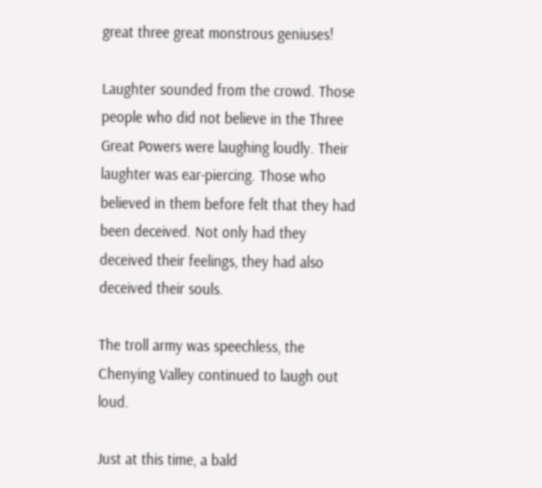great three great monstrous geniuses!

Laughter sounded from the crowd. Those people who did not believe in the Three Great Powers were laughing loudly. Their laughter was ear-piercing. Those who believed in them before felt that they had been deceived. Not only had they deceived their feelings, they had also deceived their souls.

The troll army was speechless, the Chenying Valley continued to laugh out loud.

Just at this time, a bald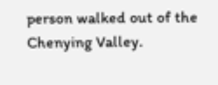person walked out of the Chenying Valley.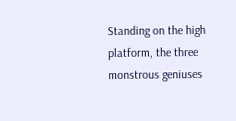Standing on the high platform, the three monstrous geniuses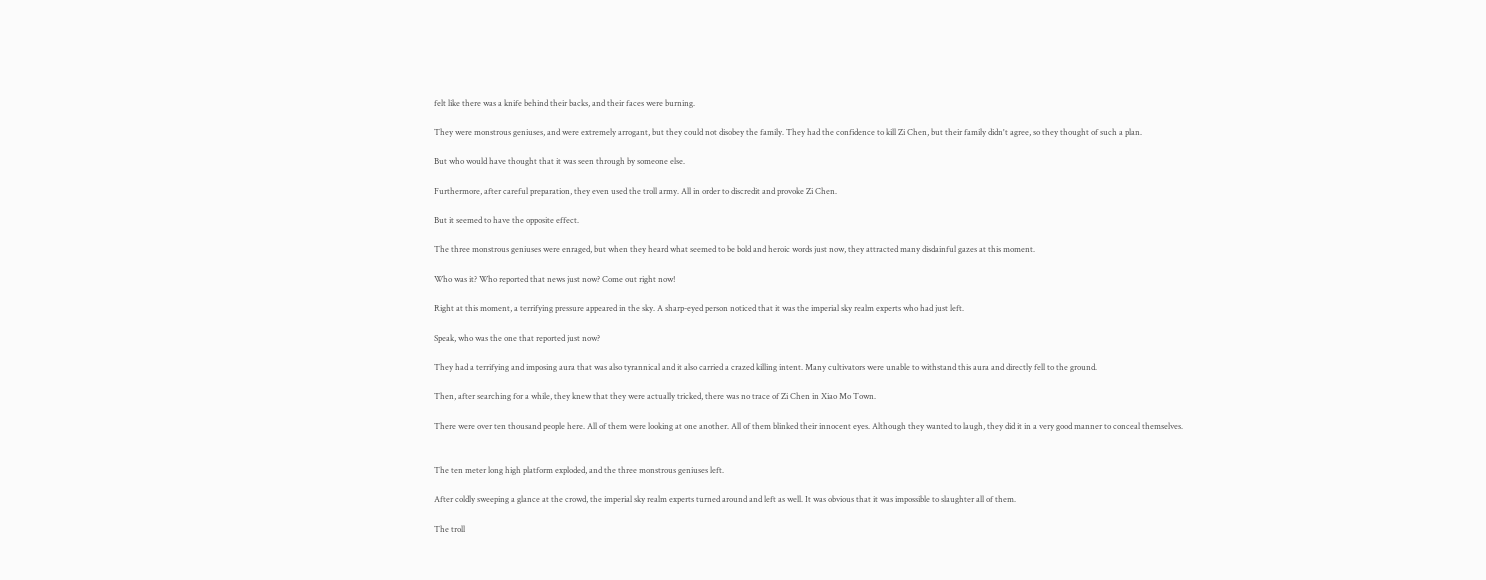felt like there was a knife behind their backs, and their faces were burning.

They were monstrous geniuses, and were extremely arrogant, but they could not disobey the family. They had the confidence to kill Zi Chen, but their family didn't agree, so they thought of such a plan.

But who would have thought that it was seen through by someone else.

Furthermore, after careful preparation, they even used the troll army. All in order to discredit and provoke Zi Chen.

But it seemed to have the opposite effect.

The three monstrous geniuses were enraged, but when they heard what seemed to be bold and heroic words just now, they attracted many disdainful gazes at this moment.

Who was it? Who reported that news just now? Come out right now!

Right at this moment, a terrifying pressure appeared in the sky. A sharp-eyed person noticed that it was the imperial sky realm experts who had just left.

Speak, who was the one that reported just now?

They had a terrifying and imposing aura that was also tyrannical and it also carried a crazed killing intent. Many cultivators were unable to withstand this aura and directly fell to the ground.

Then, after searching for a while, they knew that they were actually tricked, there was no trace of Zi Chen in Xiao Mo Town.

There were over ten thousand people here. All of them were looking at one another. All of them blinked their innocent eyes. Although they wanted to laugh, they did it in a very good manner to conceal themselves.


The ten meter long high platform exploded, and the three monstrous geniuses left.

After coldly sweeping a glance at the crowd, the imperial sky realm experts turned around and left as well. It was obvious that it was impossible to slaughter all of them.

The troll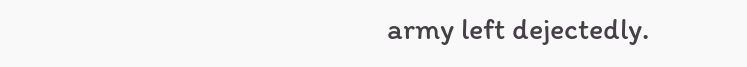army left dejectedly.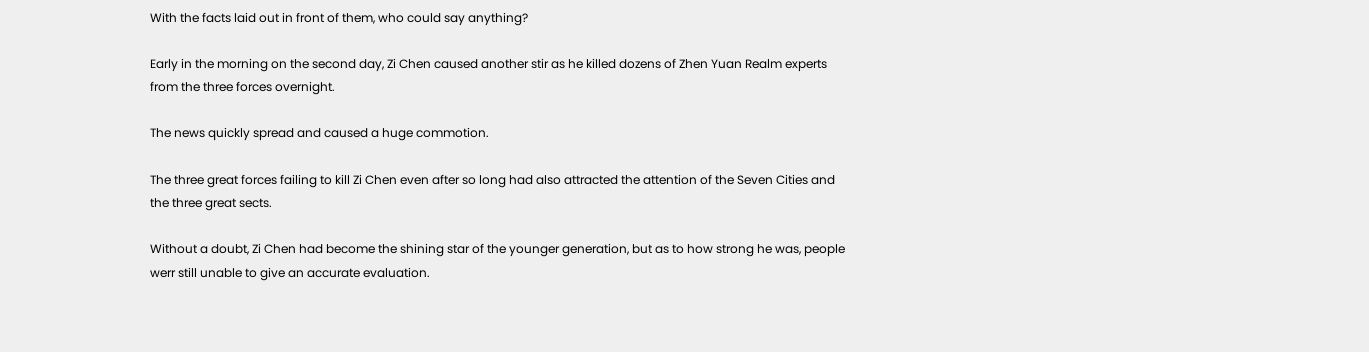With the facts laid out in front of them, who could say anything?

Early in the morning on the second day, Zi Chen caused another stir as he killed dozens of Zhen Yuan Realm experts from the three forces overnight.

The news quickly spread and caused a huge commotion.

The three great forces failing to kill Zi Chen even after so long had also attracted the attention of the Seven Cities and the three great sects.

Without a doubt, Zi Chen had become the shining star of the younger generation, but as to how strong he was, people werr still unable to give an accurate evaluation.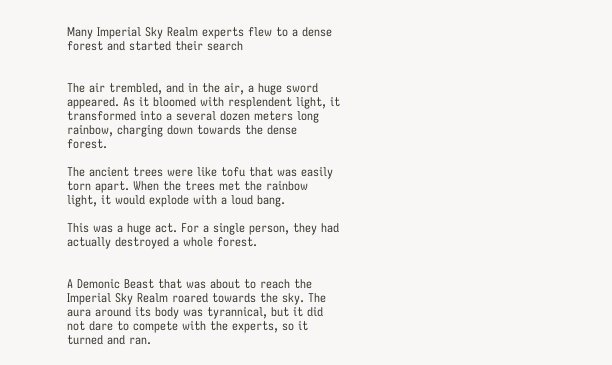Many Imperial Sky Realm experts flew to a dense forest and started their search


The air trembled, and in the air, a huge sword appeared. As it bloomed with resplendent light, it transformed into a several dozen meters long rainbow, charging down towards the dense forest.

The ancient trees were like tofu that was easily torn apart. When the trees met the rainbow light, it would explode with a loud bang.

This was a huge act. For a single person, they had actually destroyed a whole forest.


A Demonic Beast that was about to reach the Imperial Sky Realm roared towards the sky. The aura around its body was tyrannical, but it did not dare to compete with the experts, so it turned and ran.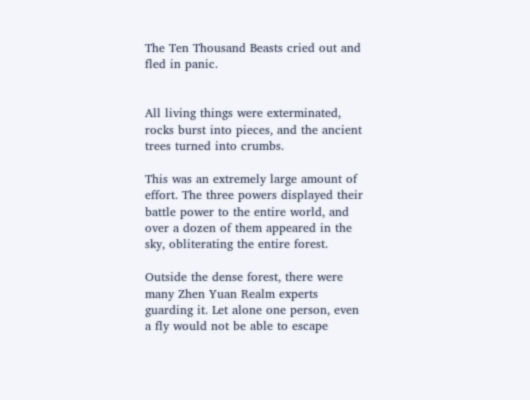The Ten Thousand Beasts cried out and fled in panic.


All living things were exterminated, rocks burst into pieces, and the ancient trees turned into crumbs.

This was an extremely large amount of effort. The three powers displayed their battle power to the entire world, and over a dozen of them appeared in the sky, obliterating the entire forest.

Outside the dense forest, there were many Zhen Yuan Realm experts guarding it. Let alone one person, even a fly would not be able to escape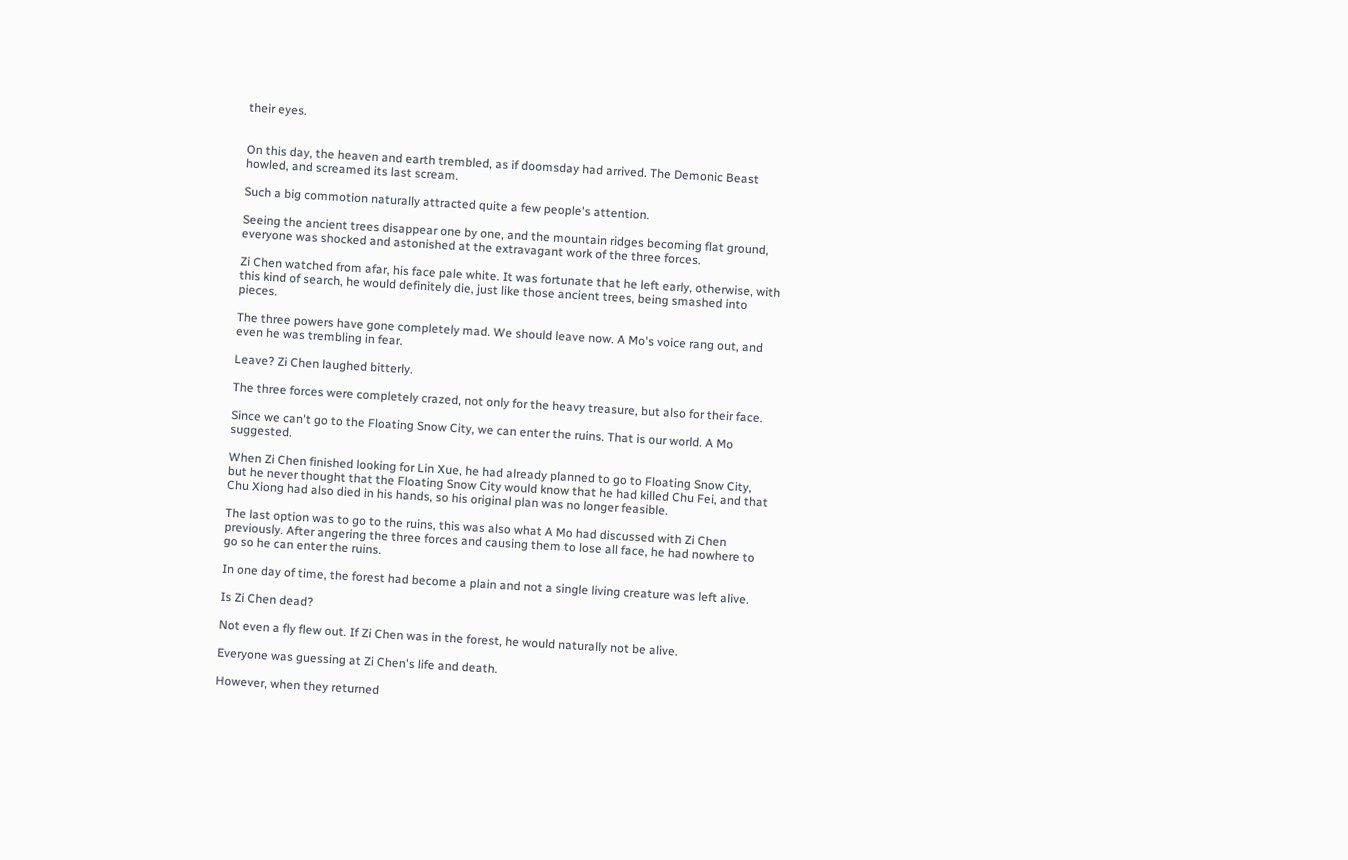their eyes.


On this day, the heaven and earth trembled, as if doomsday had arrived. The Demonic Beast howled, and screamed its last scream.

Such a big commotion naturally attracted quite a few people's attention.

Seeing the ancient trees disappear one by one, and the mountain ridges becoming flat ground, everyone was shocked and astonished at the extravagant work of the three forces.

Zi Chen watched from afar, his face pale white. It was fortunate that he left early, otherwise, with this kind of search, he would definitely die, just like those ancient trees, being smashed into pieces.

The three powers have gone completely mad. We should leave now. A Mo's voice rang out, and even he was trembling in fear.

Leave? Zi Chen laughed bitterly.

The three forces were completely crazed, not only for the heavy treasure, but also for their face.

Since we can't go to the Floating Snow City, we can enter the ruins. That is our world. A Mo suggested.

When Zi Chen finished looking for Lin Xue, he had already planned to go to Floating Snow City, but he never thought that the Floating Snow City would know that he had killed Chu Fei, and that Chu Xiong had also died in his hands, so his original plan was no longer feasible.

The last option was to go to the ruins, this was also what A Mo had discussed with Zi Chen previously. After angering the three forces and causing them to lose all face, he had nowhere to go so he can enter the ruins.

In one day of time, the forest had become a plain and not a single living creature was left alive.

Is Zi Chen dead?

Not even a fly flew out. If Zi Chen was in the forest, he would naturally not be alive.

Everyone was guessing at Zi Chen's life and death.

However, when they returned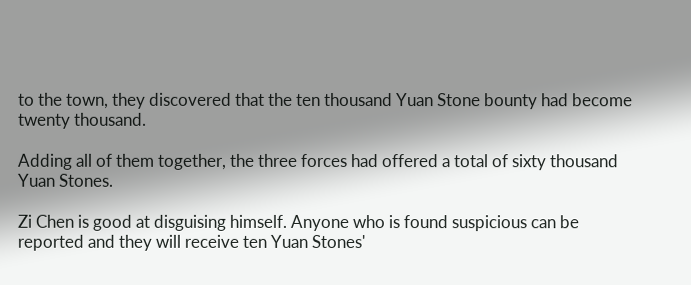to the town, they discovered that the ten thousand Yuan Stone bounty had become twenty thousand.

Adding all of them together, the three forces had offered a total of sixty thousand Yuan Stones.

Zi Chen is good at disguising himself. Anyone who is found suspicious can be reported and they will receive ten Yuan Stones'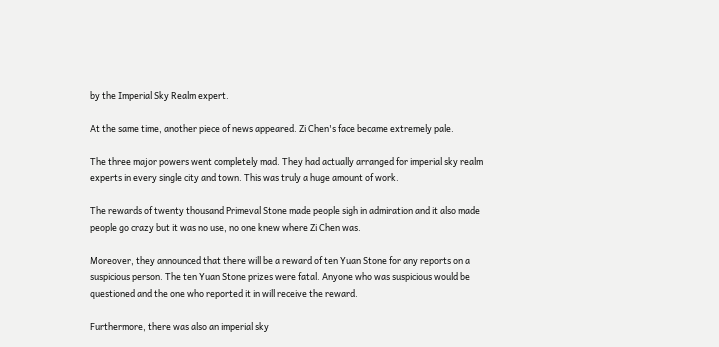by the Imperial Sky Realm expert.

At the same time, another piece of news appeared. Zi Chen's face became extremely pale.

The three major powers went completely mad. They had actually arranged for imperial sky realm experts in every single city and town. This was truly a huge amount of work.

The rewards of twenty thousand Primeval Stone made people sigh in admiration and it also made people go crazy but it was no use, no one knew where Zi Chen was.

Moreover, they announced that there will be a reward of ten Yuan Stone for any reports on a suspicious person. The ten Yuan Stone prizes were fatal. Anyone who was suspicious would be questioned and the one who reported it in will receive the reward.

Furthermore, there was also an imperial sky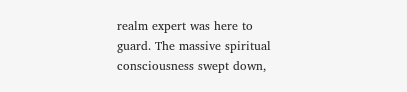realm expert was here to guard. The massive spiritual consciousness swept down,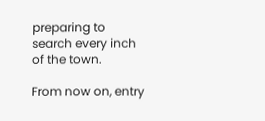preparing to search every inch of the town.

From now on, entry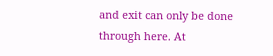and exit can only be done through here. At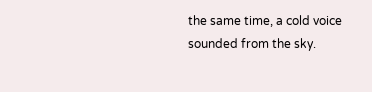the same time, a cold voice sounded from the sky.